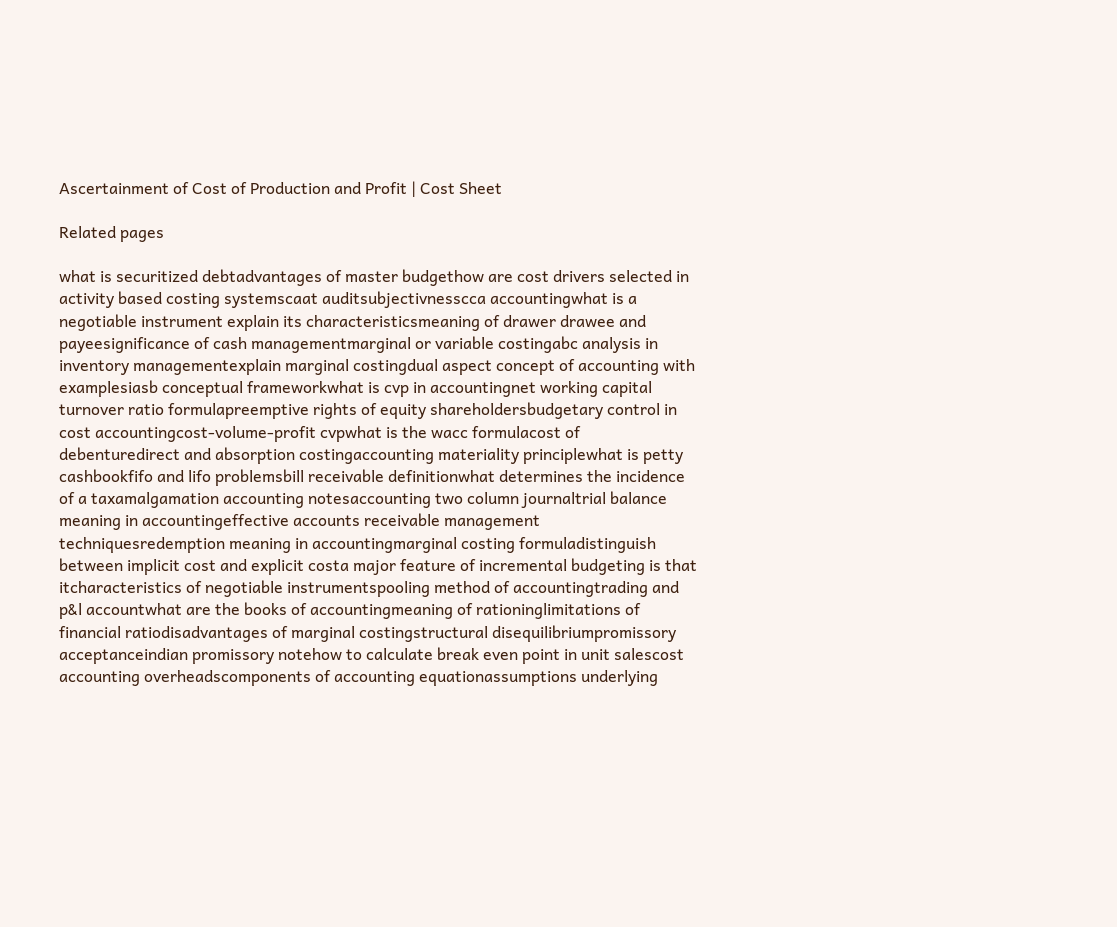Ascertainment of Cost of Production and Profit | Cost Sheet

Related pages

what is securitized debtadvantages of master budgethow are cost drivers selected in activity based costing systemscaat auditsubjectivnesscca accountingwhat is a negotiable instrument explain its characteristicsmeaning of drawer drawee and payeesignificance of cash managementmarginal or variable costingabc analysis in inventory managementexplain marginal costingdual aspect concept of accounting with examplesiasb conceptual frameworkwhat is cvp in accountingnet working capital turnover ratio formulapreemptive rights of equity shareholdersbudgetary control in cost accountingcost-volume-profit cvpwhat is the wacc formulacost of debenturedirect and absorption costingaccounting materiality principlewhat is petty cashbookfifo and lifo problemsbill receivable definitionwhat determines the incidence of a taxamalgamation accounting notesaccounting two column journaltrial balance meaning in accountingeffective accounts receivable management techniquesredemption meaning in accountingmarginal costing formuladistinguish between implicit cost and explicit costa major feature of incremental budgeting is that itcharacteristics of negotiable instrumentspooling method of accountingtrading and p&l accountwhat are the books of accountingmeaning of rationinglimitations of financial ratiodisadvantages of marginal costingstructural disequilibriumpromissory acceptanceindian promissory notehow to calculate break even point in unit salescost accounting overheadscomponents of accounting equationassumptions underlying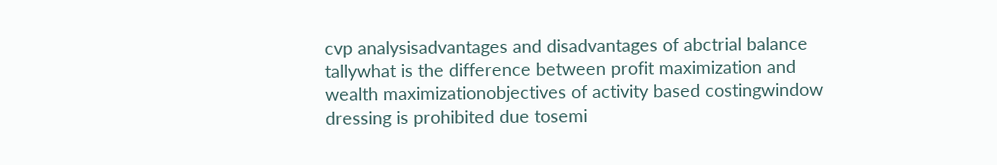cvp analysisadvantages and disadvantages of abctrial balance tallywhat is the difference between profit maximization and wealth maximizationobjectives of activity based costingwindow dressing is prohibited due tosemi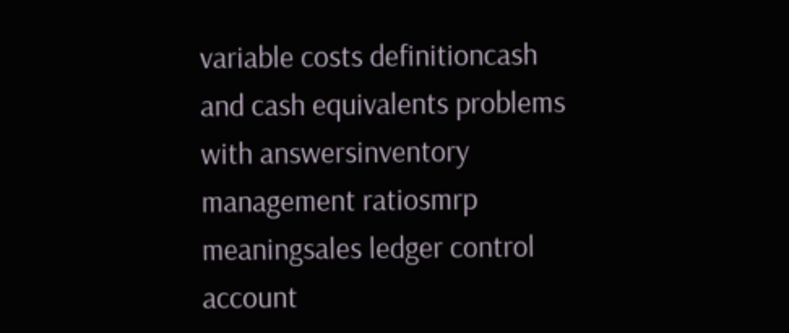variable costs definitioncash and cash equivalents problems with answersinventory management ratiosmrp meaningsales ledger control account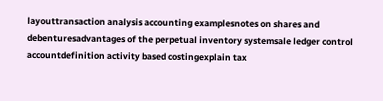layouttransaction analysis accounting examplesnotes on shares and debenturesadvantages of the perpetual inventory systemsale ledger control accountdefinition activity based costingexplain tax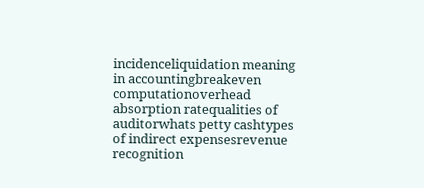incidenceliquidation meaning in accountingbreakeven computationoverhead absorption ratequalities of auditorwhats petty cashtypes of indirect expensesrevenue recognition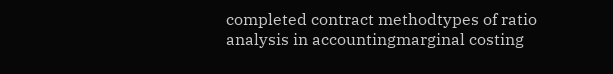completed contract methodtypes of ratio analysis in accountingmarginal costing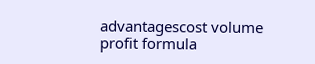advantagescost volume profit formula